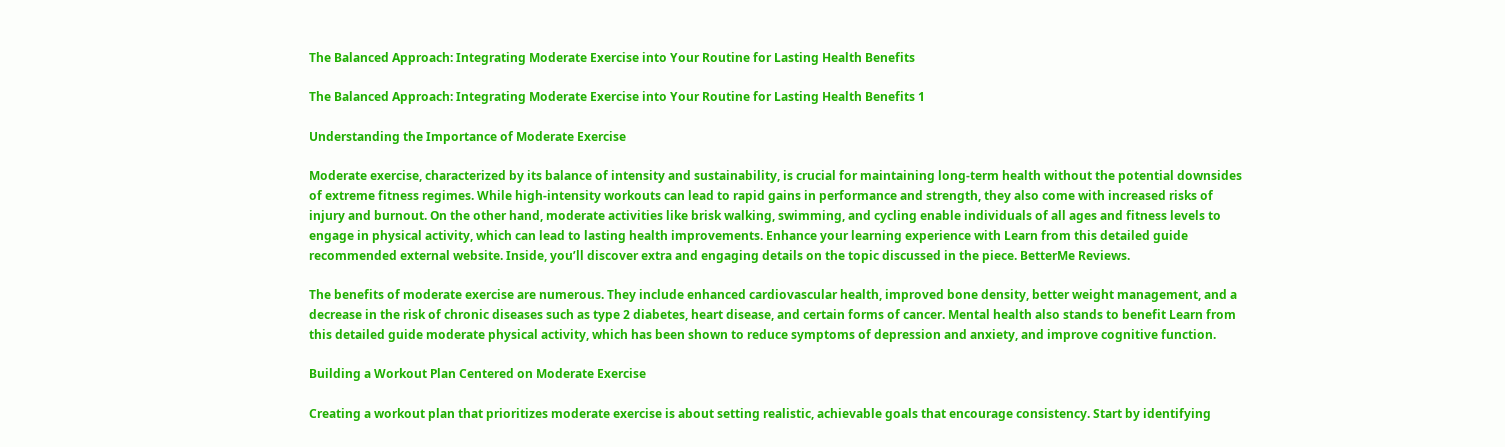The Balanced Approach: Integrating Moderate Exercise into Your Routine for Lasting Health Benefits

The Balanced Approach: Integrating Moderate Exercise into Your Routine for Lasting Health Benefits 1

Understanding the Importance of Moderate Exercise

Moderate exercise, characterized by its balance of intensity and sustainability, is crucial for maintaining long-term health without the potential downsides of extreme fitness regimes. While high-intensity workouts can lead to rapid gains in performance and strength, they also come with increased risks of injury and burnout. On the other hand, moderate activities like brisk walking, swimming, and cycling enable individuals of all ages and fitness levels to engage in physical activity, which can lead to lasting health improvements. Enhance your learning experience with Learn from this detailed guide recommended external website. Inside, you’ll discover extra and engaging details on the topic discussed in the piece. BetterMe Reviews.

The benefits of moderate exercise are numerous. They include enhanced cardiovascular health, improved bone density, better weight management, and a decrease in the risk of chronic diseases such as type 2 diabetes, heart disease, and certain forms of cancer. Mental health also stands to benefit Learn from this detailed guide moderate physical activity, which has been shown to reduce symptoms of depression and anxiety, and improve cognitive function.

Building a Workout Plan Centered on Moderate Exercise

Creating a workout plan that prioritizes moderate exercise is about setting realistic, achievable goals that encourage consistency. Start by identifying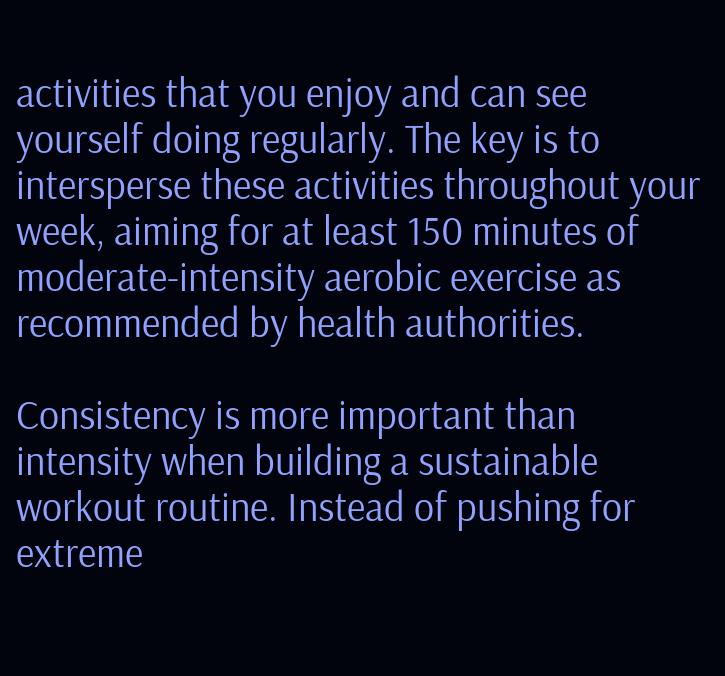activities that you enjoy and can see yourself doing regularly. The key is to intersperse these activities throughout your week, aiming for at least 150 minutes of moderate-intensity aerobic exercise as recommended by health authorities.

Consistency is more important than intensity when building a sustainable workout routine. Instead of pushing for extreme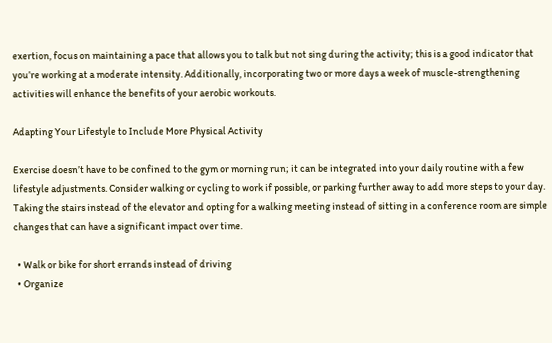exertion, focus on maintaining a pace that allows you to talk but not sing during the activity; this is a good indicator that you’re working at a moderate intensity. Additionally, incorporating two or more days a week of muscle-strengthening activities will enhance the benefits of your aerobic workouts.

Adapting Your Lifestyle to Include More Physical Activity

Exercise doesn’t have to be confined to the gym or morning run; it can be integrated into your daily routine with a few lifestyle adjustments. Consider walking or cycling to work if possible, or parking further away to add more steps to your day. Taking the stairs instead of the elevator and opting for a walking meeting instead of sitting in a conference room are simple changes that can have a significant impact over time.

  • Walk or bike for short errands instead of driving
  • Organize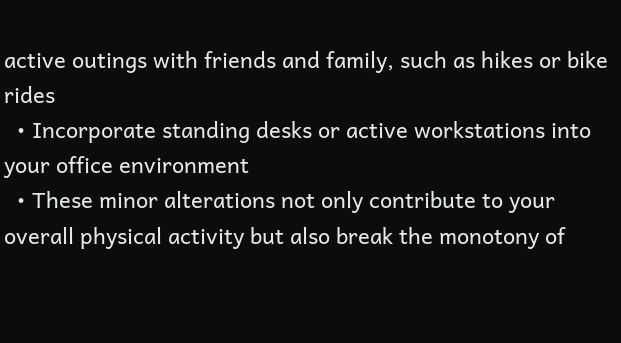active outings with friends and family, such as hikes or bike rides
  • Incorporate standing desks or active workstations into your office environment
  • These minor alterations not only contribute to your overall physical activity but also break the monotony of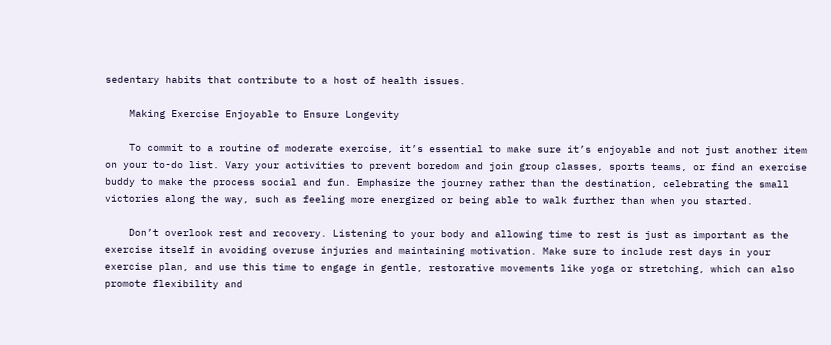sedentary habits that contribute to a host of health issues.

    Making Exercise Enjoyable to Ensure Longevity

    To commit to a routine of moderate exercise, it’s essential to make sure it’s enjoyable and not just another item on your to-do list. Vary your activities to prevent boredom and join group classes, sports teams, or find an exercise buddy to make the process social and fun. Emphasize the journey rather than the destination, celebrating the small victories along the way, such as feeling more energized or being able to walk further than when you started.

    Don’t overlook rest and recovery. Listening to your body and allowing time to rest is just as important as the exercise itself in avoiding overuse injuries and maintaining motivation. Make sure to include rest days in your exercise plan, and use this time to engage in gentle, restorative movements like yoga or stretching, which can also promote flexibility and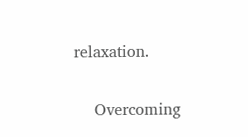relaxation.

    Overcoming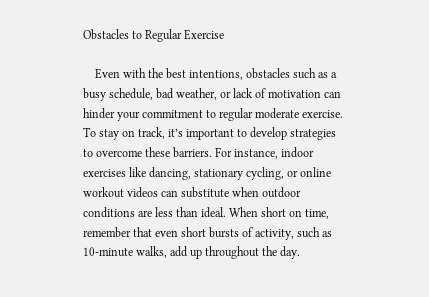Obstacles to Regular Exercise

    Even with the best intentions, obstacles such as a busy schedule, bad weather, or lack of motivation can hinder your commitment to regular moderate exercise. To stay on track, it’s important to develop strategies to overcome these barriers. For instance, indoor exercises like dancing, stationary cycling, or online workout videos can substitute when outdoor conditions are less than ideal. When short on time, remember that even short bursts of activity, such as 10-minute walks, add up throughout the day.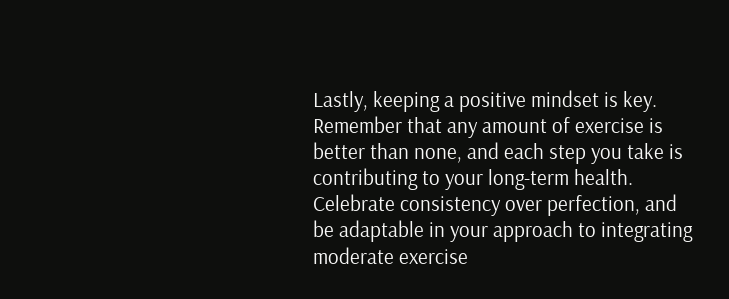Lastly, keeping a positive mindset is key. Remember that any amount of exercise is better than none, and each step you take is contributing to your long-term health. Celebrate consistency over perfection, and be adaptable in your approach to integrating moderate exercise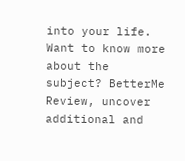into your life. Want to know more about the subject? BetterMe Review, uncover additional and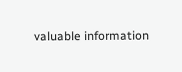valuable information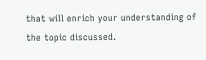that will enrich your understanding of the topic discussed.